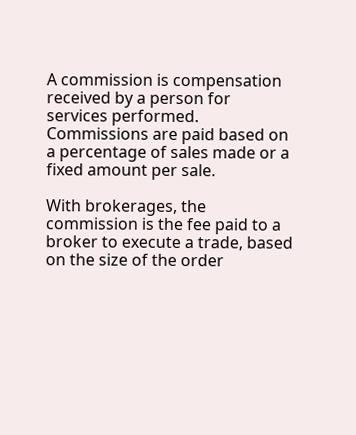A commission is compensation received by a person for services performed. Commissions are paid based on a percentage of sales made or a fixed amount per sale.

With brokerages, the commission is the fee paid to a broker to execute a trade, based on the size of the order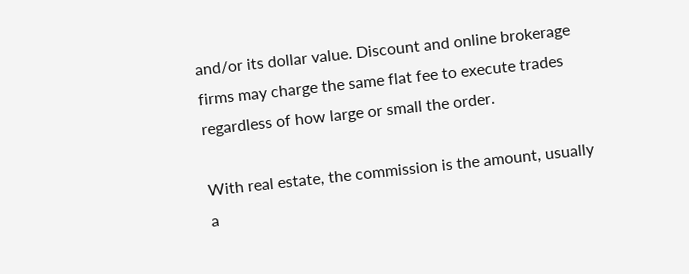and/or its dollar value. Discount and online brokerage firms may charge the same flat fee to execute trades regardless of how large or small the order.

With real estate, the commission is the amount, usually a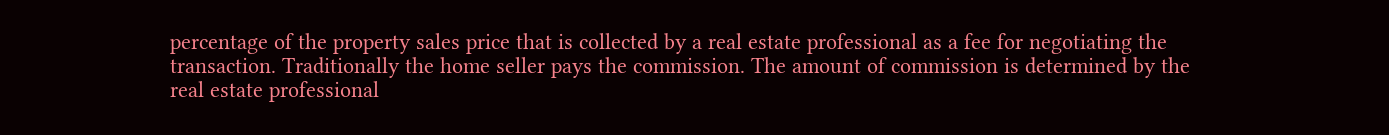percentage of the property sales price that is collected by a real estate professional as a fee for negotiating the transaction. Traditionally the home seller pays the commission. The amount of commission is determined by the real estate professional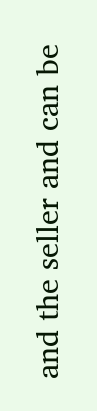and the seller and can be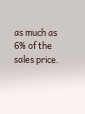as much as 6% of the sales price.